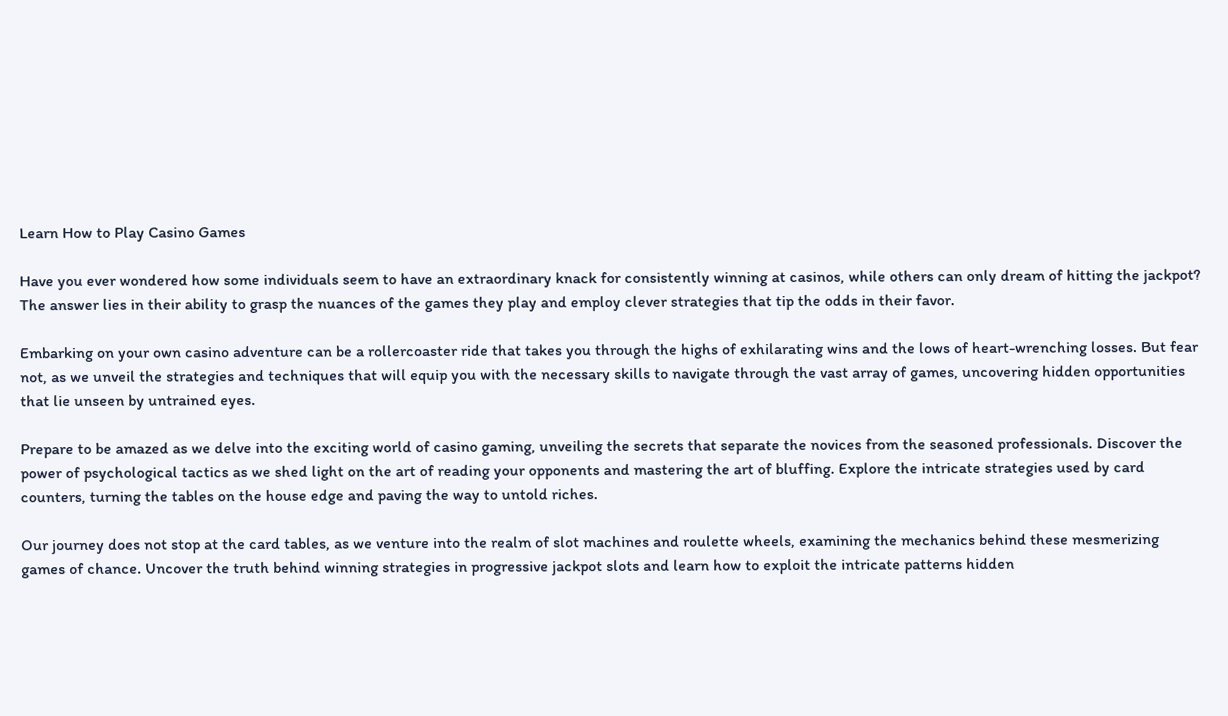Learn How to Play Casino Games

Have you ever wondered how some individuals seem to have an extraordinary knack for consistently winning at casinos, while others can only dream of hitting the jackpot? The answer lies in their ability to grasp the nuances of the games they play and employ clever strategies that tip the odds in their favor.

Embarking on your own casino adventure can be a rollercoaster ride that takes you through the highs of exhilarating wins and the lows of heart-wrenching losses. But fear not, as we unveil the strategies and techniques that will equip you with the necessary skills to navigate through the vast array of games, uncovering hidden opportunities that lie unseen by untrained eyes.

Prepare to be amazed as we delve into the exciting world of casino gaming, unveiling the secrets that separate the novices from the seasoned professionals. Discover the power of psychological tactics as we shed light on the art of reading your opponents and mastering the art of bluffing. Explore the intricate strategies used by card counters, turning the tables on the house edge and paving the way to untold riches.

Our journey does not stop at the card tables, as we venture into the realm of slot machines and roulette wheels, examining the mechanics behind these mesmerizing games of chance. Uncover the truth behind winning strategies in progressive jackpot slots and learn how to exploit the intricate patterns hidden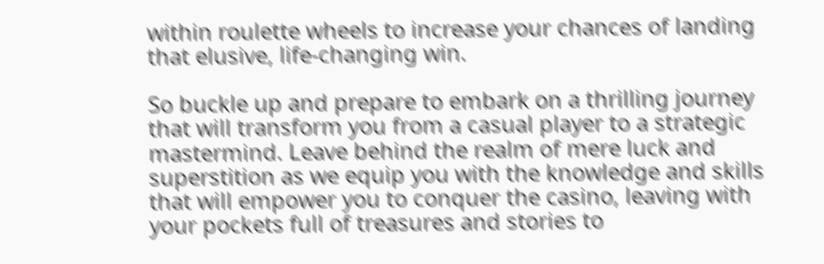within roulette wheels to increase your chances of landing that elusive, life-changing win.

So buckle up and prepare to embark on a thrilling journey that will transform you from a casual player to a strategic mastermind. Leave behind the realm of mere luck and superstition as we equip you with the knowledge and skills that will empower you to conquer the casino, leaving with your pockets full of treasures and stories to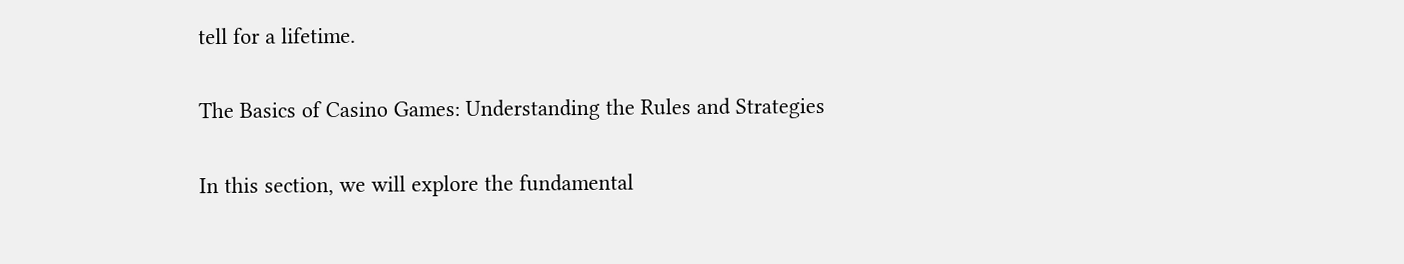tell for a lifetime.

The Basics of Casino Games: Understanding the Rules and Strategies

In this section, we will explore the fundamental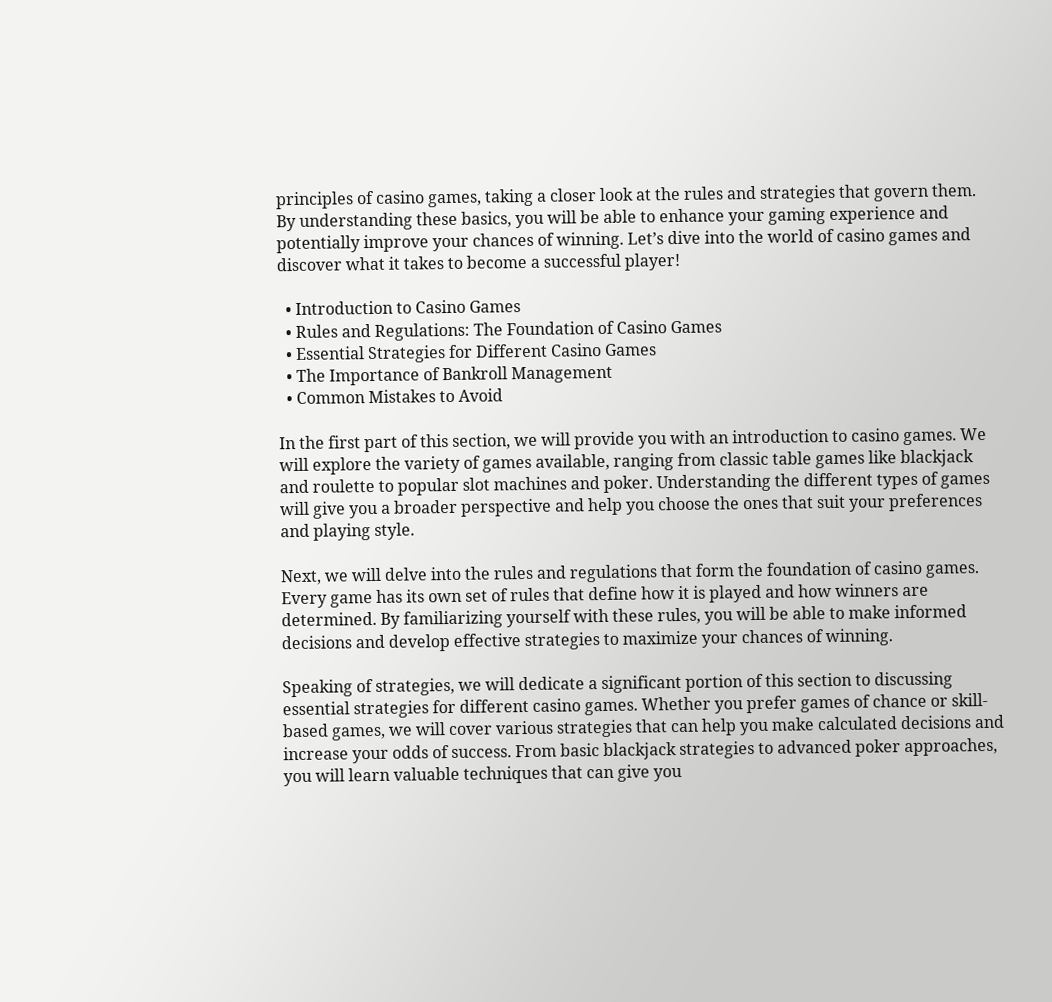principles of casino games, taking a closer look at the rules and strategies that govern them. By understanding these basics, you will be able to enhance your gaming experience and potentially improve your chances of winning. Let’s dive into the world of casino games and discover what it takes to become a successful player!

  • Introduction to Casino Games
  • Rules and Regulations: The Foundation of Casino Games
  • Essential Strategies for Different Casino Games
  • The Importance of Bankroll Management
  • Common Mistakes to Avoid

In the first part of this section, we will provide you with an introduction to casino games. We will explore the variety of games available, ranging from classic table games like blackjack and roulette to popular slot machines and poker. Understanding the different types of games will give you a broader perspective and help you choose the ones that suit your preferences and playing style.

Next, we will delve into the rules and regulations that form the foundation of casino games. Every game has its own set of rules that define how it is played and how winners are determined. By familiarizing yourself with these rules, you will be able to make informed decisions and develop effective strategies to maximize your chances of winning.

Speaking of strategies, we will dedicate a significant portion of this section to discussing essential strategies for different casino games. Whether you prefer games of chance or skill-based games, we will cover various strategies that can help you make calculated decisions and increase your odds of success. From basic blackjack strategies to advanced poker approaches, you will learn valuable techniques that can give you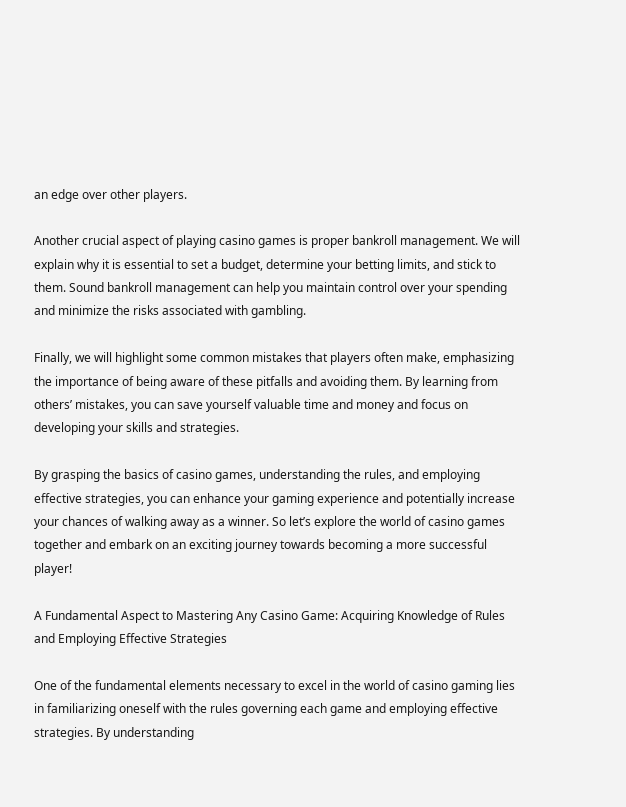an edge over other players.

Another crucial aspect of playing casino games is proper bankroll management. We will explain why it is essential to set a budget, determine your betting limits, and stick to them. Sound bankroll management can help you maintain control over your spending and minimize the risks associated with gambling.

Finally, we will highlight some common mistakes that players often make, emphasizing the importance of being aware of these pitfalls and avoiding them. By learning from others’ mistakes, you can save yourself valuable time and money and focus on developing your skills and strategies.

By grasping the basics of casino games, understanding the rules, and employing effective strategies, you can enhance your gaming experience and potentially increase your chances of walking away as a winner. So let’s explore the world of casino games together and embark on an exciting journey towards becoming a more successful player!

A Fundamental Aspect to Mastering Any Casino Game: Acquiring Knowledge of Rules and Employing Effective Strategies

One of the fundamental elements necessary to excel in the world of casino gaming lies in familiarizing oneself with the rules governing each game and employing effective strategies. By understanding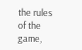the rules of the game,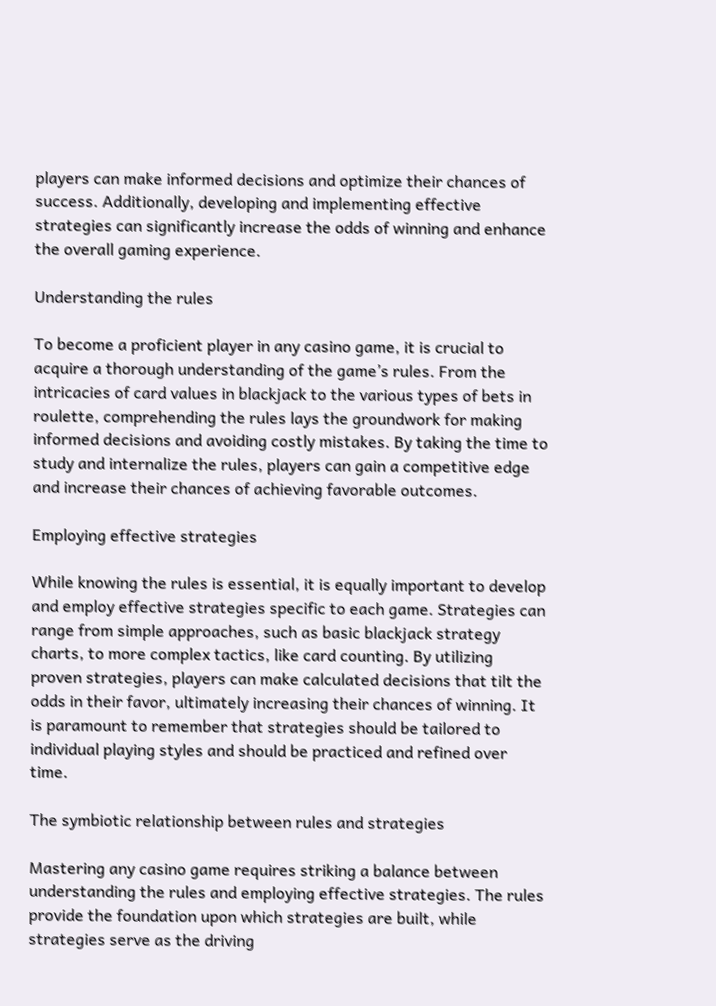players can make informed decisions and optimize their chances of success. Additionally, developing and implementing effective strategies can significantly increase the odds of winning and enhance the overall gaming experience.

Understanding the rules

To become a proficient player in any casino game, it is crucial to acquire a thorough understanding of the game’s rules. From the intricacies of card values in blackjack to the various types of bets in roulette, comprehending the rules lays the groundwork for making informed decisions and avoiding costly mistakes. By taking the time to study and internalize the rules, players can gain a competitive edge and increase their chances of achieving favorable outcomes.

Employing effective strategies

While knowing the rules is essential, it is equally important to develop and employ effective strategies specific to each game. Strategies can range from simple approaches, such as basic blackjack strategy charts, to more complex tactics, like card counting. By utilizing proven strategies, players can make calculated decisions that tilt the odds in their favor, ultimately increasing their chances of winning. It is paramount to remember that strategies should be tailored to individual playing styles and should be practiced and refined over time.

The symbiotic relationship between rules and strategies

Mastering any casino game requires striking a balance between understanding the rules and employing effective strategies. The rules provide the foundation upon which strategies are built, while strategies serve as the driving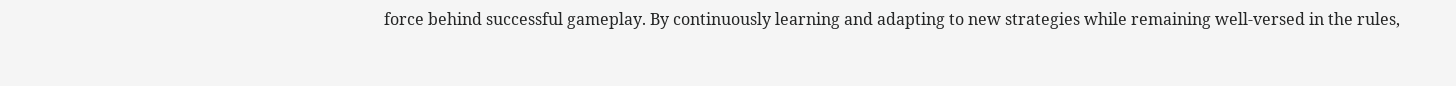force behind successful gameplay. By continuously learning and adapting to new strategies while remaining well-versed in the rules,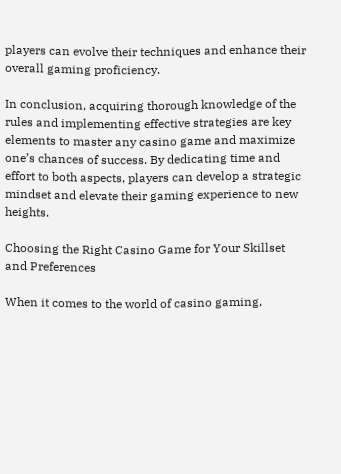players can evolve their techniques and enhance their overall gaming proficiency.

In conclusion, acquiring thorough knowledge of the rules and implementing effective strategies are key elements to master any casino game and maximize one’s chances of success. By dedicating time and effort to both aspects, players can develop a strategic mindset and elevate their gaming experience to new heights.

Choosing the Right Casino Game for Your Skillset and Preferences

When it comes to the world of casino gaming,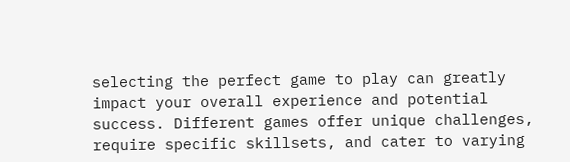selecting the perfect game to play can greatly impact your overall experience and potential success. Different games offer unique challenges, require specific skillsets, and cater to varying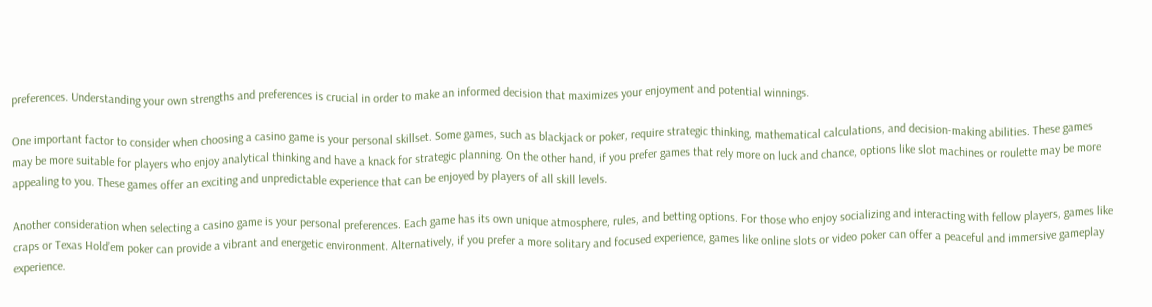preferences. Understanding your own strengths and preferences is crucial in order to make an informed decision that maximizes your enjoyment and potential winnings.

One important factor to consider when choosing a casino game is your personal skillset. Some games, such as blackjack or poker, require strategic thinking, mathematical calculations, and decision-making abilities. These games may be more suitable for players who enjoy analytical thinking and have a knack for strategic planning. On the other hand, if you prefer games that rely more on luck and chance, options like slot machines or roulette may be more appealing to you. These games offer an exciting and unpredictable experience that can be enjoyed by players of all skill levels.

Another consideration when selecting a casino game is your personal preferences. Each game has its own unique atmosphere, rules, and betting options. For those who enjoy socializing and interacting with fellow players, games like craps or Texas Hold’em poker can provide a vibrant and energetic environment. Alternatively, if you prefer a more solitary and focused experience, games like online slots or video poker can offer a peaceful and immersive gameplay experience.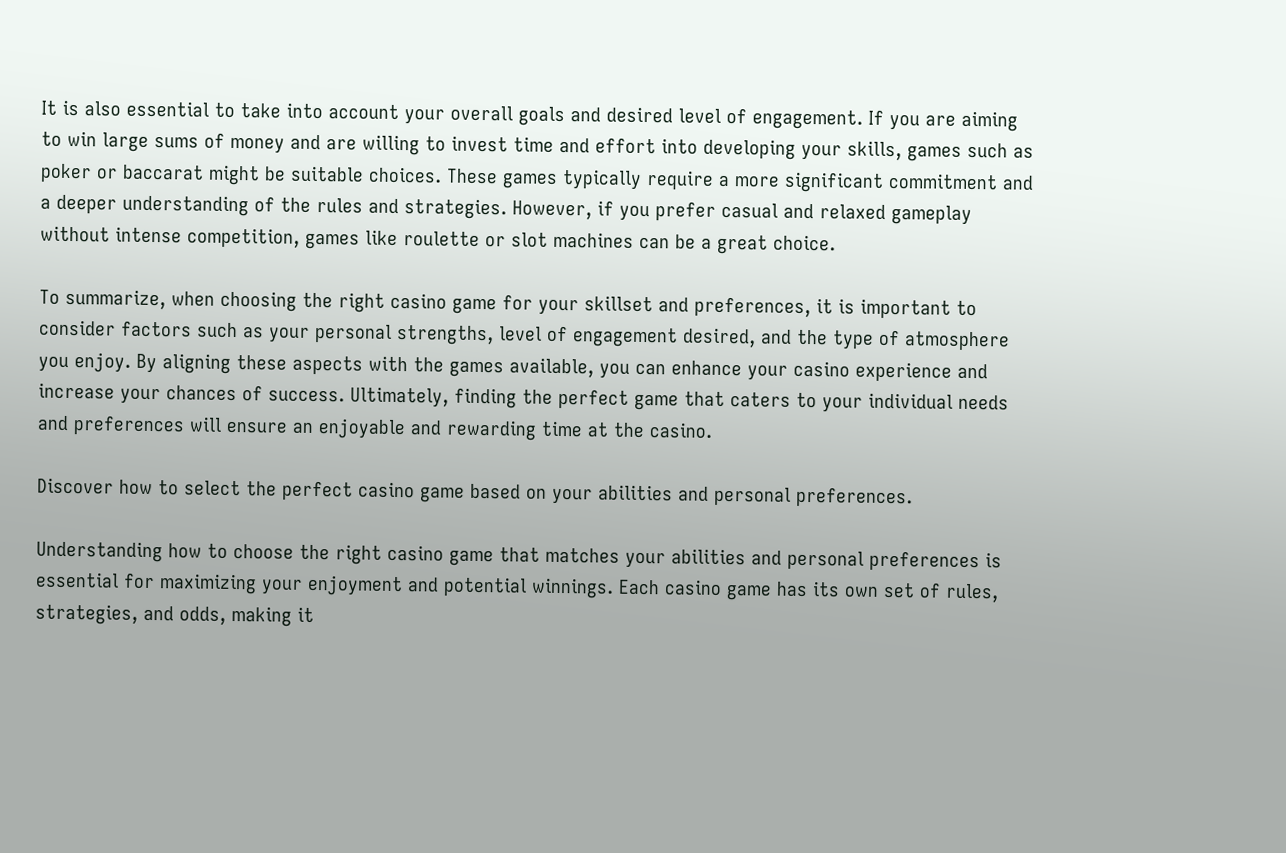It is also essential to take into account your overall goals and desired level of engagement. If you are aiming to win large sums of money and are willing to invest time and effort into developing your skills, games such as poker or baccarat might be suitable choices. These games typically require a more significant commitment and a deeper understanding of the rules and strategies. However, if you prefer casual and relaxed gameplay without intense competition, games like roulette or slot machines can be a great choice.

To summarize, when choosing the right casino game for your skillset and preferences, it is important to consider factors such as your personal strengths, level of engagement desired, and the type of atmosphere you enjoy. By aligning these aspects with the games available, you can enhance your casino experience and increase your chances of success. Ultimately, finding the perfect game that caters to your individual needs and preferences will ensure an enjoyable and rewarding time at the casino.

Discover how to select the perfect casino game based on your abilities and personal preferences.

Understanding how to choose the right casino game that matches your abilities and personal preferences is essential for maximizing your enjoyment and potential winnings. Each casino game has its own set of rules, strategies, and odds, making it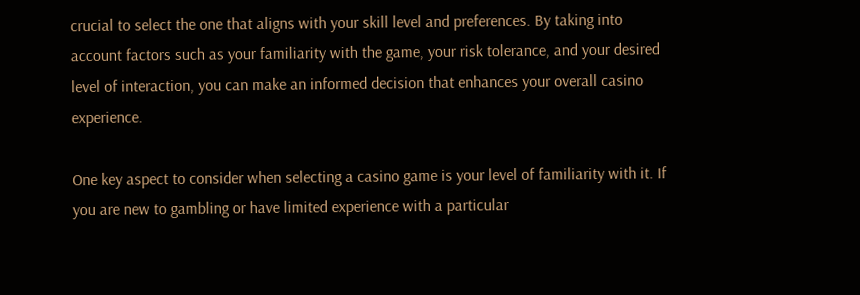crucial to select the one that aligns with your skill level and preferences. By taking into account factors such as your familiarity with the game, your risk tolerance, and your desired level of interaction, you can make an informed decision that enhances your overall casino experience.

One key aspect to consider when selecting a casino game is your level of familiarity with it. If you are new to gambling or have limited experience with a particular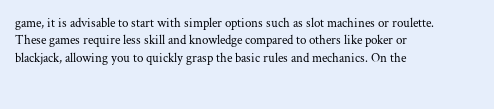game, it is advisable to start with simpler options such as slot machines or roulette. These games require less skill and knowledge compared to others like poker or blackjack, allowing you to quickly grasp the basic rules and mechanics. On the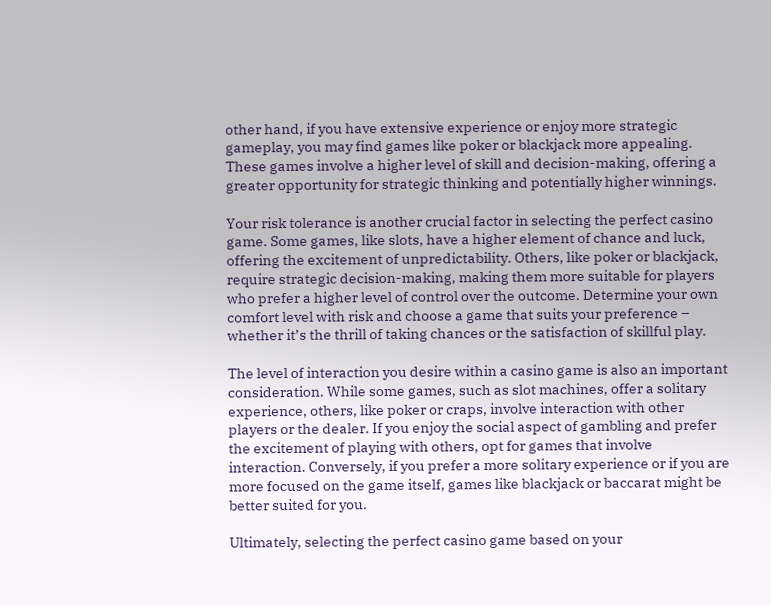other hand, if you have extensive experience or enjoy more strategic gameplay, you may find games like poker or blackjack more appealing. These games involve a higher level of skill and decision-making, offering a greater opportunity for strategic thinking and potentially higher winnings.

Your risk tolerance is another crucial factor in selecting the perfect casino game. Some games, like slots, have a higher element of chance and luck, offering the excitement of unpredictability. Others, like poker or blackjack, require strategic decision-making, making them more suitable for players who prefer a higher level of control over the outcome. Determine your own comfort level with risk and choose a game that suits your preference – whether it’s the thrill of taking chances or the satisfaction of skillful play.

The level of interaction you desire within a casino game is also an important consideration. While some games, such as slot machines, offer a solitary experience, others, like poker or craps, involve interaction with other players or the dealer. If you enjoy the social aspect of gambling and prefer the excitement of playing with others, opt for games that involve interaction. Conversely, if you prefer a more solitary experience or if you are more focused on the game itself, games like blackjack or baccarat might be better suited for you.

Ultimately, selecting the perfect casino game based on your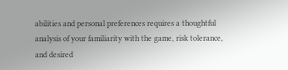abilities and personal preferences requires a thoughtful analysis of your familiarity with the game, risk tolerance, and desired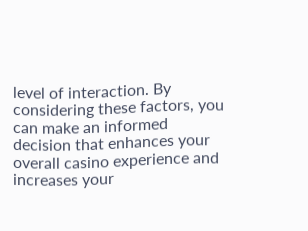level of interaction. By considering these factors, you can make an informed decision that enhances your overall casino experience and increases your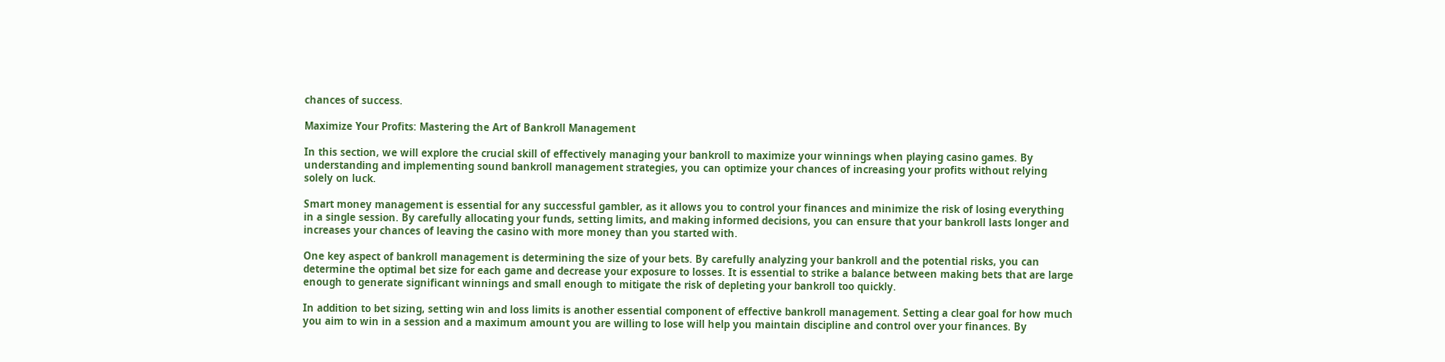chances of success.

Maximize Your Profits: Mastering the Art of Bankroll Management

In this section, we will explore the crucial skill of effectively managing your bankroll to maximize your winnings when playing casino games. By understanding and implementing sound bankroll management strategies, you can optimize your chances of increasing your profits without relying solely on luck.

Smart money management is essential for any successful gambler, as it allows you to control your finances and minimize the risk of losing everything in a single session. By carefully allocating your funds, setting limits, and making informed decisions, you can ensure that your bankroll lasts longer and increases your chances of leaving the casino with more money than you started with.

One key aspect of bankroll management is determining the size of your bets. By carefully analyzing your bankroll and the potential risks, you can determine the optimal bet size for each game and decrease your exposure to losses. It is essential to strike a balance between making bets that are large enough to generate significant winnings and small enough to mitigate the risk of depleting your bankroll too quickly.

In addition to bet sizing, setting win and loss limits is another essential component of effective bankroll management. Setting a clear goal for how much you aim to win in a session and a maximum amount you are willing to lose will help you maintain discipline and control over your finances. By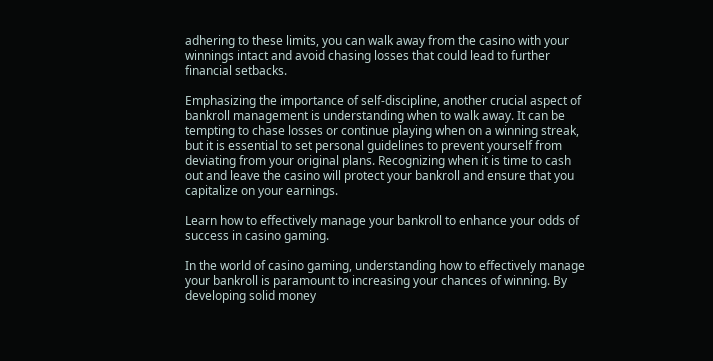adhering to these limits, you can walk away from the casino with your winnings intact and avoid chasing losses that could lead to further financial setbacks.

Emphasizing the importance of self-discipline, another crucial aspect of bankroll management is understanding when to walk away. It can be tempting to chase losses or continue playing when on a winning streak, but it is essential to set personal guidelines to prevent yourself from deviating from your original plans. Recognizing when it is time to cash out and leave the casino will protect your bankroll and ensure that you capitalize on your earnings.

Learn how to effectively manage your bankroll to enhance your odds of success in casino gaming.

In the world of casino gaming, understanding how to effectively manage your bankroll is paramount to increasing your chances of winning. By developing solid money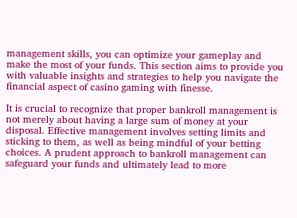management skills, you can optimize your gameplay and make the most of your funds. This section aims to provide you with valuable insights and strategies to help you navigate the financial aspect of casino gaming with finesse.

It is crucial to recognize that proper bankroll management is not merely about having a large sum of money at your disposal. Effective management involves setting limits and sticking to them, as well as being mindful of your betting choices. A prudent approach to bankroll management can safeguard your funds and ultimately lead to more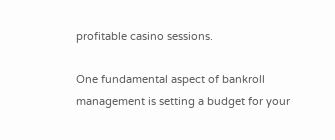profitable casino sessions.

One fundamental aspect of bankroll management is setting a budget for your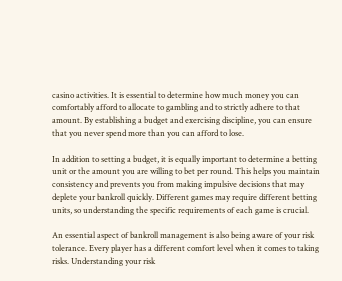casino activities. It is essential to determine how much money you can comfortably afford to allocate to gambling and to strictly adhere to that amount. By establishing a budget and exercising discipline, you can ensure that you never spend more than you can afford to lose.

In addition to setting a budget, it is equally important to determine a betting unit or the amount you are willing to bet per round. This helps you maintain consistency and prevents you from making impulsive decisions that may deplete your bankroll quickly. Different games may require different betting units, so understanding the specific requirements of each game is crucial.

An essential aspect of bankroll management is also being aware of your risk tolerance. Every player has a different comfort level when it comes to taking risks. Understanding your risk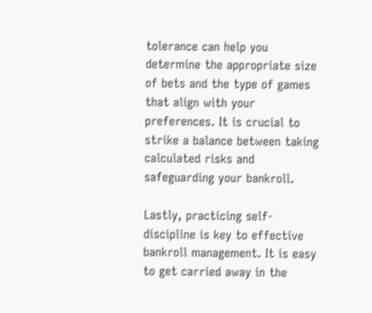tolerance can help you determine the appropriate size of bets and the type of games that align with your preferences. It is crucial to strike a balance between taking calculated risks and safeguarding your bankroll.

Lastly, practicing self-discipline is key to effective bankroll management. It is easy to get carried away in the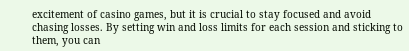excitement of casino games, but it is crucial to stay focused and avoid chasing losses. By setting win and loss limits for each session and sticking to them, you can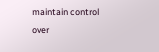maintain control over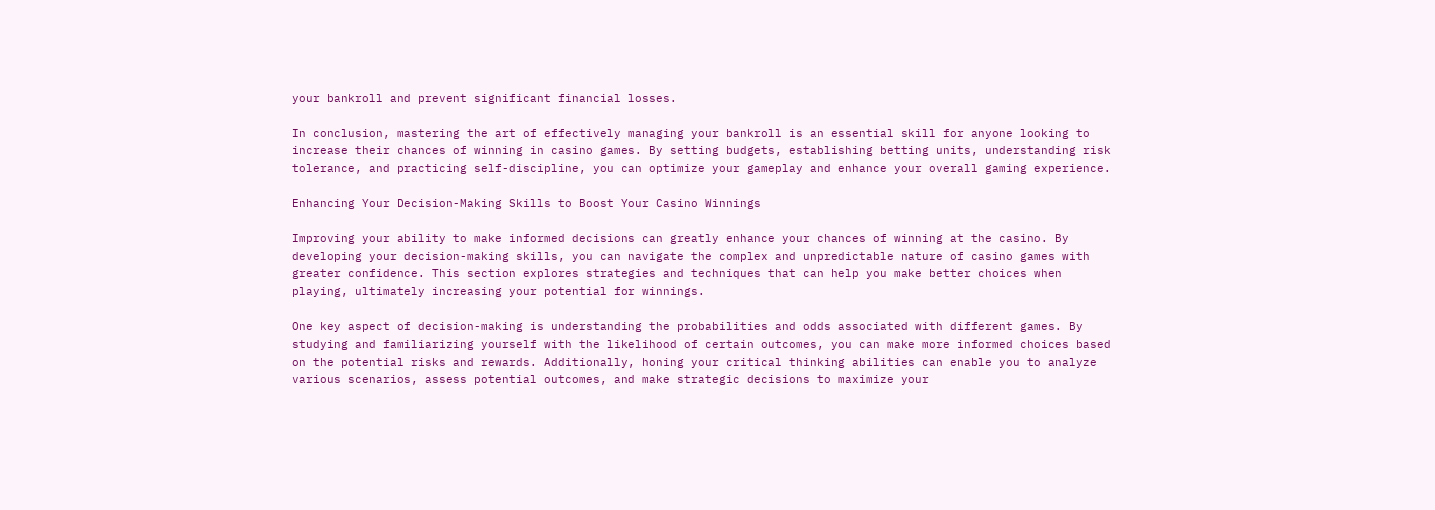your bankroll and prevent significant financial losses.

In conclusion, mastering the art of effectively managing your bankroll is an essential skill for anyone looking to increase their chances of winning in casino games. By setting budgets, establishing betting units, understanding risk tolerance, and practicing self-discipline, you can optimize your gameplay and enhance your overall gaming experience.

Enhancing Your Decision-Making Skills to Boost Your Casino Winnings

Improving your ability to make informed decisions can greatly enhance your chances of winning at the casino. By developing your decision-making skills, you can navigate the complex and unpredictable nature of casino games with greater confidence. This section explores strategies and techniques that can help you make better choices when playing, ultimately increasing your potential for winnings.

One key aspect of decision-making is understanding the probabilities and odds associated with different games. By studying and familiarizing yourself with the likelihood of certain outcomes, you can make more informed choices based on the potential risks and rewards. Additionally, honing your critical thinking abilities can enable you to analyze various scenarios, assess potential outcomes, and make strategic decisions to maximize your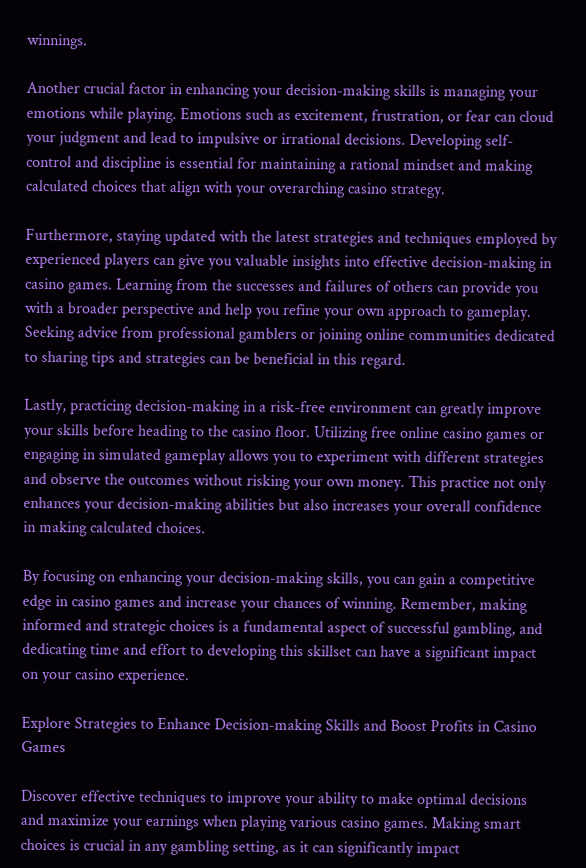winnings.

Another crucial factor in enhancing your decision-making skills is managing your emotions while playing. Emotions such as excitement, frustration, or fear can cloud your judgment and lead to impulsive or irrational decisions. Developing self-control and discipline is essential for maintaining a rational mindset and making calculated choices that align with your overarching casino strategy.

Furthermore, staying updated with the latest strategies and techniques employed by experienced players can give you valuable insights into effective decision-making in casino games. Learning from the successes and failures of others can provide you with a broader perspective and help you refine your own approach to gameplay. Seeking advice from professional gamblers or joining online communities dedicated to sharing tips and strategies can be beneficial in this regard.

Lastly, practicing decision-making in a risk-free environment can greatly improve your skills before heading to the casino floor. Utilizing free online casino games or engaging in simulated gameplay allows you to experiment with different strategies and observe the outcomes without risking your own money. This practice not only enhances your decision-making abilities but also increases your overall confidence in making calculated choices.

By focusing on enhancing your decision-making skills, you can gain a competitive edge in casino games and increase your chances of winning. Remember, making informed and strategic choices is a fundamental aspect of successful gambling, and dedicating time and effort to developing this skillset can have a significant impact on your casino experience.

Explore Strategies to Enhance Decision-making Skills and Boost Profits in Casino Games

Discover effective techniques to improve your ability to make optimal decisions and maximize your earnings when playing various casino games. Making smart choices is crucial in any gambling setting, as it can significantly impact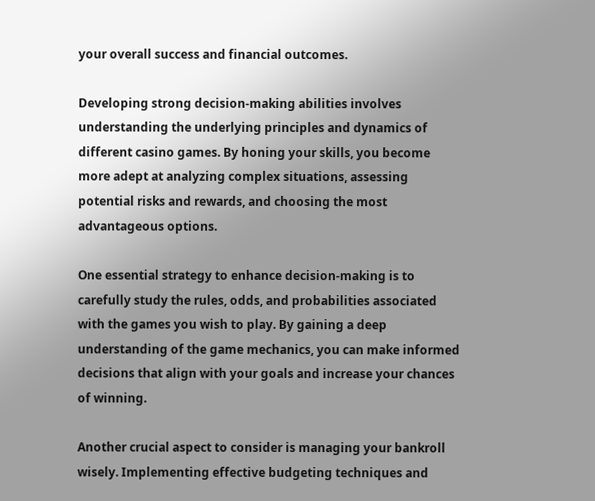your overall success and financial outcomes.

Developing strong decision-making abilities involves understanding the underlying principles and dynamics of different casino games. By honing your skills, you become more adept at analyzing complex situations, assessing potential risks and rewards, and choosing the most advantageous options.

One essential strategy to enhance decision-making is to carefully study the rules, odds, and probabilities associated with the games you wish to play. By gaining a deep understanding of the game mechanics, you can make informed decisions that align with your goals and increase your chances of winning.

Another crucial aspect to consider is managing your bankroll wisely. Implementing effective budgeting techniques and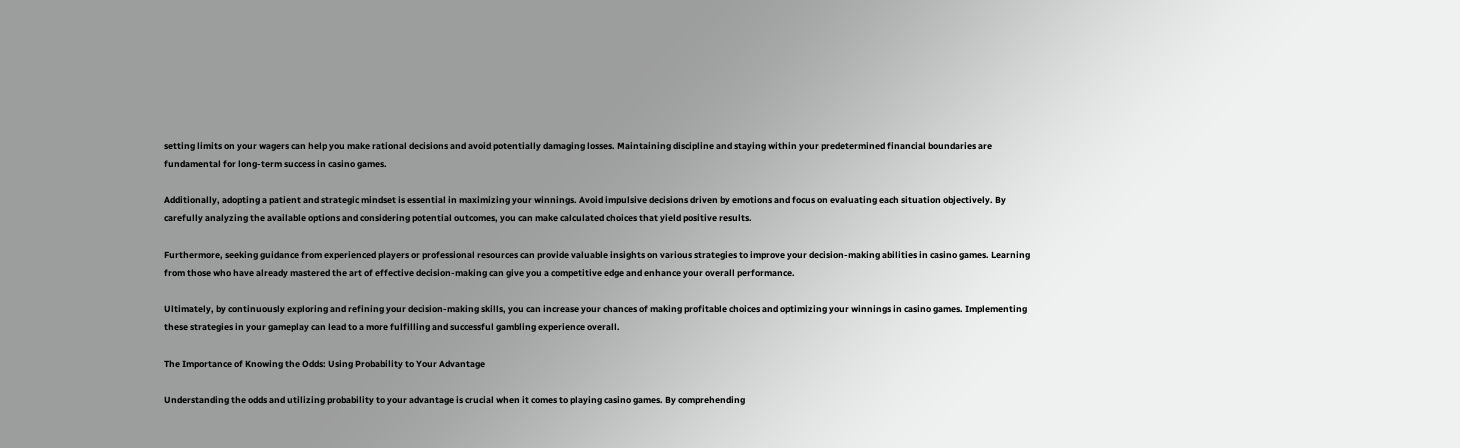setting limits on your wagers can help you make rational decisions and avoid potentially damaging losses. Maintaining discipline and staying within your predetermined financial boundaries are fundamental for long-term success in casino games.

Additionally, adopting a patient and strategic mindset is essential in maximizing your winnings. Avoid impulsive decisions driven by emotions and focus on evaluating each situation objectively. By carefully analyzing the available options and considering potential outcomes, you can make calculated choices that yield positive results.

Furthermore, seeking guidance from experienced players or professional resources can provide valuable insights on various strategies to improve your decision-making abilities in casino games. Learning from those who have already mastered the art of effective decision-making can give you a competitive edge and enhance your overall performance.

Ultimately, by continuously exploring and refining your decision-making skills, you can increase your chances of making profitable choices and optimizing your winnings in casino games. Implementing these strategies in your gameplay can lead to a more fulfilling and successful gambling experience overall.

The Importance of Knowing the Odds: Using Probability to Your Advantage

Understanding the odds and utilizing probability to your advantage is crucial when it comes to playing casino games. By comprehending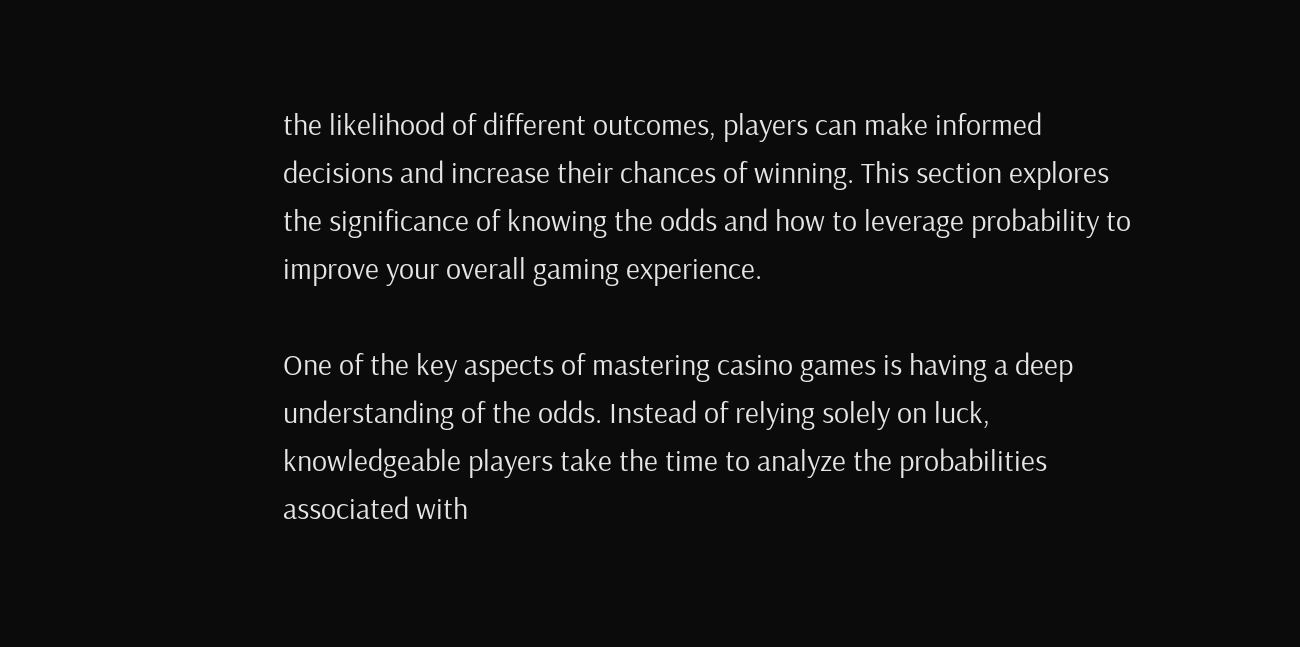the likelihood of different outcomes, players can make informed decisions and increase their chances of winning. This section explores the significance of knowing the odds and how to leverage probability to improve your overall gaming experience.

One of the key aspects of mastering casino games is having a deep understanding of the odds. Instead of relying solely on luck, knowledgeable players take the time to analyze the probabilities associated with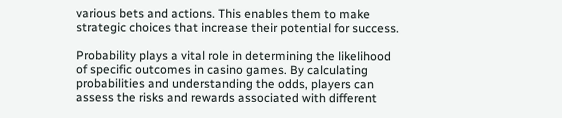various bets and actions. This enables them to make strategic choices that increase their potential for success.

Probability plays a vital role in determining the likelihood of specific outcomes in casino games. By calculating probabilities and understanding the odds, players can assess the risks and rewards associated with different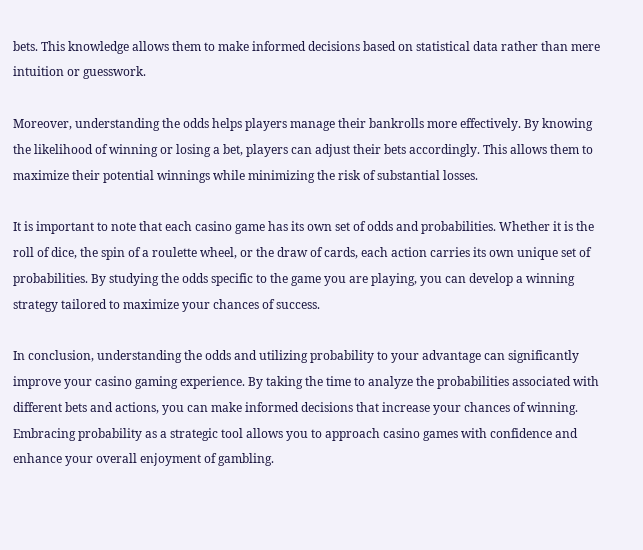bets. This knowledge allows them to make informed decisions based on statistical data rather than mere intuition or guesswork.

Moreover, understanding the odds helps players manage their bankrolls more effectively. By knowing the likelihood of winning or losing a bet, players can adjust their bets accordingly. This allows them to maximize their potential winnings while minimizing the risk of substantial losses.

It is important to note that each casino game has its own set of odds and probabilities. Whether it is the roll of dice, the spin of a roulette wheel, or the draw of cards, each action carries its own unique set of probabilities. By studying the odds specific to the game you are playing, you can develop a winning strategy tailored to maximize your chances of success.

In conclusion, understanding the odds and utilizing probability to your advantage can significantly improve your casino gaming experience. By taking the time to analyze the probabilities associated with different bets and actions, you can make informed decisions that increase your chances of winning. Embracing probability as a strategic tool allows you to approach casino games with confidence and enhance your overall enjoyment of gambling.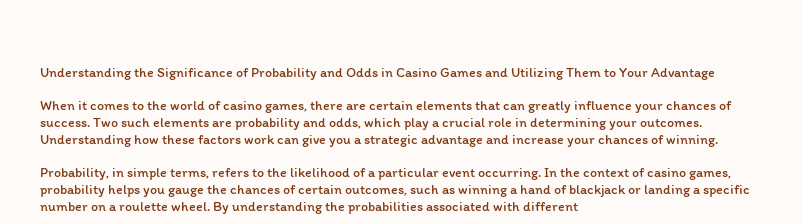Understanding the Significance of Probability and Odds in Casino Games and Utilizing Them to Your Advantage

When it comes to the world of casino games, there are certain elements that can greatly influence your chances of success. Two such elements are probability and odds, which play a crucial role in determining your outcomes. Understanding how these factors work can give you a strategic advantage and increase your chances of winning.

Probability, in simple terms, refers to the likelihood of a particular event occurring. In the context of casino games, probability helps you gauge the chances of certain outcomes, such as winning a hand of blackjack or landing a specific number on a roulette wheel. By understanding the probabilities associated with different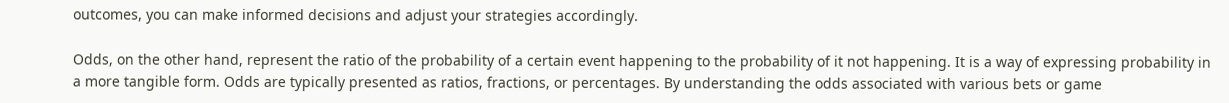outcomes, you can make informed decisions and adjust your strategies accordingly.

Odds, on the other hand, represent the ratio of the probability of a certain event happening to the probability of it not happening. It is a way of expressing probability in a more tangible form. Odds are typically presented as ratios, fractions, or percentages. By understanding the odds associated with various bets or game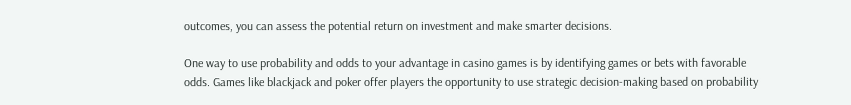outcomes, you can assess the potential return on investment and make smarter decisions.

One way to use probability and odds to your advantage in casino games is by identifying games or bets with favorable odds. Games like blackjack and poker offer players the opportunity to use strategic decision-making based on probability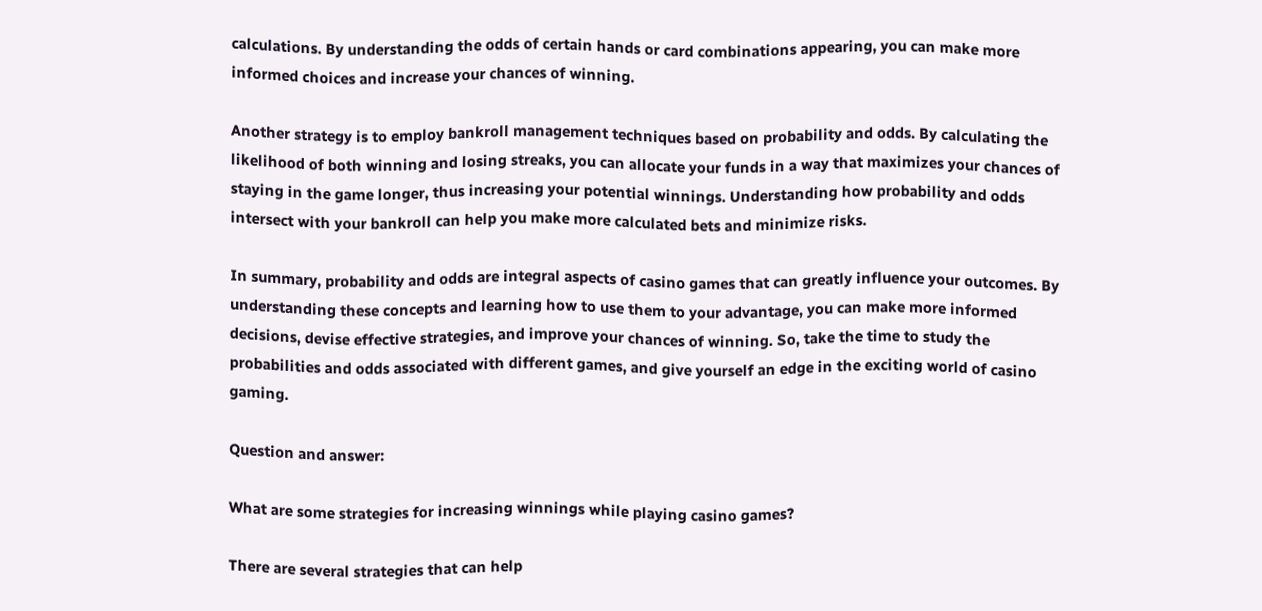calculations. By understanding the odds of certain hands or card combinations appearing, you can make more informed choices and increase your chances of winning.

Another strategy is to employ bankroll management techniques based on probability and odds. By calculating the likelihood of both winning and losing streaks, you can allocate your funds in a way that maximizes your chances of staying in the game longer, thus increasing your potential winnings. Understanding how probability and odds intersect with your bankroll can help you make more calculated bets and minimize risks.

In summary, probability and odds are integral aspects of casino games that can greatly influence your outcomes. By understanding these concepts and learning how to use them to your advantage, you can make more informed decisions, devise effective strategies, and improve your chances of winning. So, take the time to study the probabilities and odds associated with different games, and give yourself an edge in the exciting world of casino gaming.

Question and answer:

What are some strategies for increasing winnings while playing casino games?

There are several strategies that can help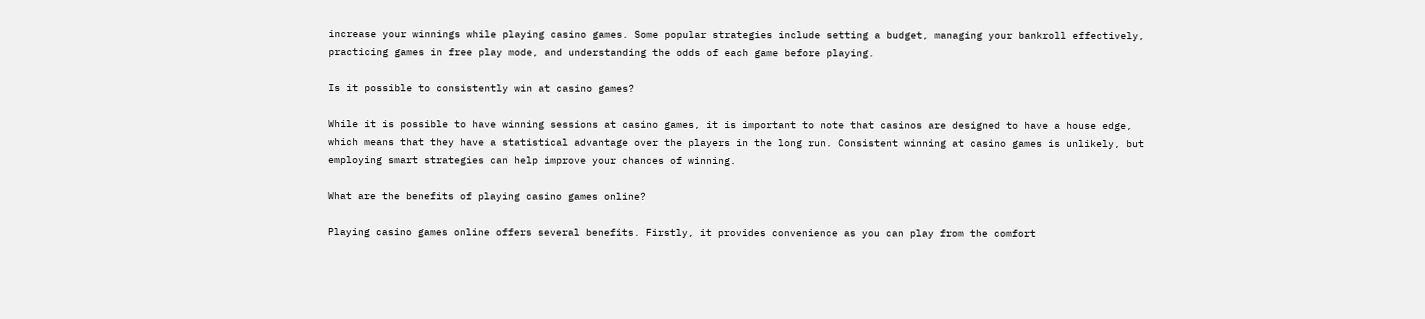increase your winnings while playing casino games. Some popular strategies include setting a budget, managing your bankroll effectively, practicing games in free play mode, and understanding the odds of each game before playing.

Is it possible to consistently win at casino games?

While it is possible to have winning sessions at casino games, it is important to note that casinos are designed to have a house edge, which means that they have a statistical advantage over the players in the long run. Consistent winning at casino games is unlikely, but employing smart strategies can help improve your chances of winning.

What are the benefits of playing casino games online?

Playing casino games online offers several benefits. Firstly, it provides convenience as you can play from the comfort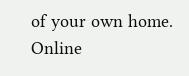of your own home. Online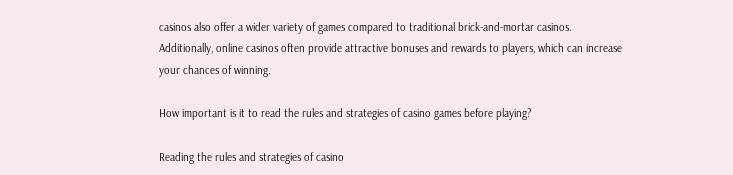casinos also offer a wider variety of games compared to traditional brick-and-mortar casinos. Additionally, online casinos often provide attractive bonuses and rewards to players, which can increase your chances of winning.

How important is it to read the rules and strategies of casino games before playing?

Reading the rules and strategies of casino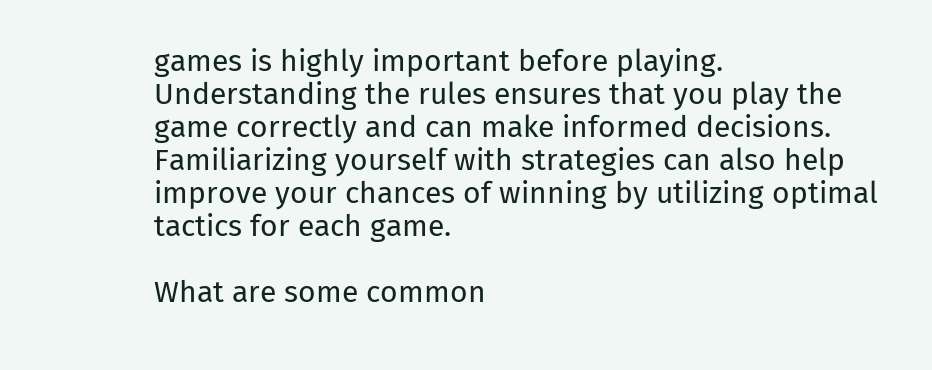games is highly important before playing. Understanding the rules ensures that you play the game correctly and can make informed decisions. Familiarizing yourself with strategies can also help improve your chances of winning by utilizing optimal tactics for each game.

What are some common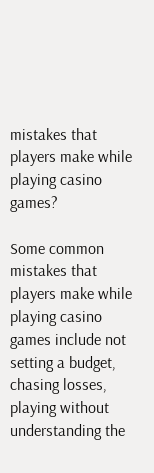mistakes that players make while playing casino games?

Some common mistakes that players make while playing casino games include not setting a budget, chasing losses, playing without understanding the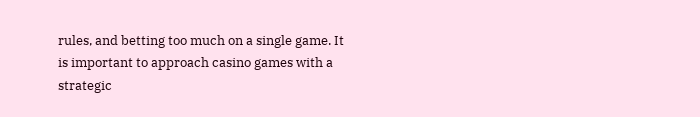rules, and betting too much on a single game. It is important to approach casino games with a strategic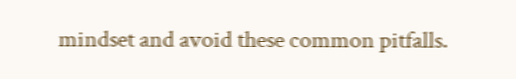mindset and avoid these common pitfalls.